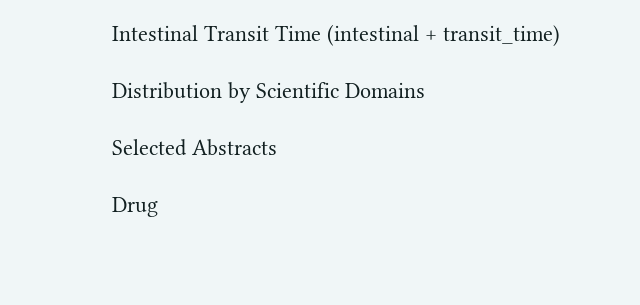Intestinal Transit Time (intestinal + transit_time)

Distribution by Scientific Domains

Selected Abstracts

Drug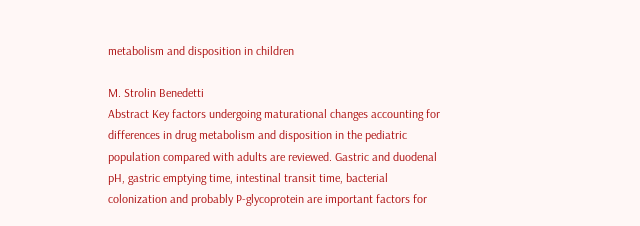metabolism and disposition in children

M. Strolin Benedetti
Abstract Key factors undergoing maturational changes accounting for differences in drug metabolism and disposition in the pediatric population compared with adults are reviewed. Gastric and duodenal pH, gastric emptying time, intestinal transit time, bacterial colonization and probably P-glycoprotein are important factors for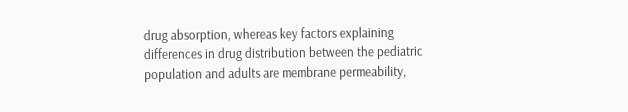drug absorption, whereas key factors explaining differences in drug distribution between the pediatric population and adults are membrane permeability,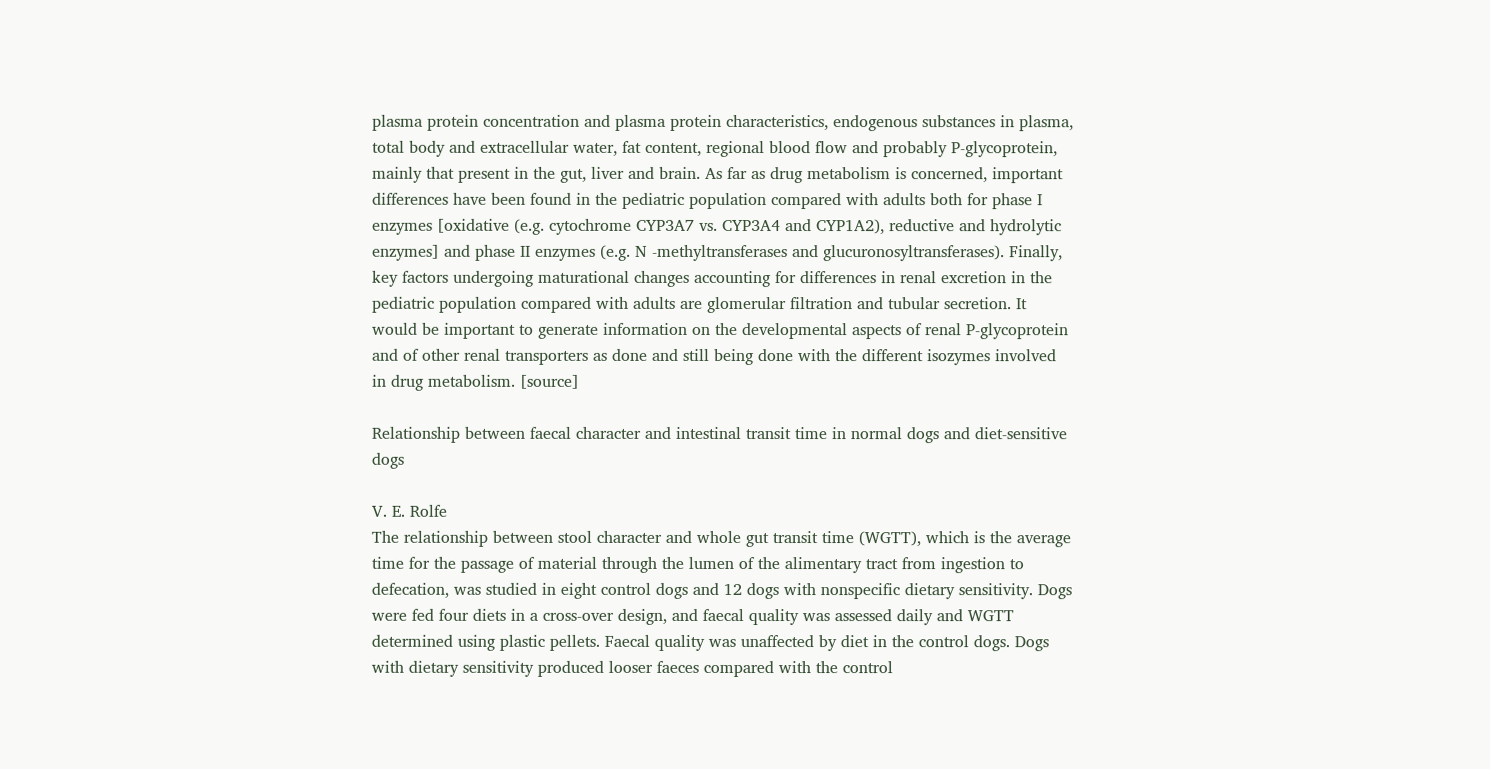plasma protein concentration and plasma protein characteristics, endogenous substances in plasma, total body and extracellular water, fat content, regional blood flow and probably P-glycoprotein, mainly that present in the gut, liver and brain. As far as drug metabolism is concerned, important differences have been found in the pediatric population compared with adults both for phase I enzymes [oxidative (e.g. cytochrome CYP3A7 vs. CYP3A4 and CYP1A2), reductive and hydrolytic enzymes] and phase II enzymes (e.g. N -methyltransferases and glucuronosyltransferases). Finally, key factors undergoing maturational changes accounting for differences in renal excretion in the pediatric population compared with adults are glomerular filtration and tubular secretion. It would be important to generate information on the developmental aspects of renal P-glycoprotein and of other renal transporters as done and still being done with the different isozymes involved in drug metabolism. [source]

Relationship between faecal character and intestinal transit time in normal dogs and diet-sensitive dogs

V. E. Rolfe
The relationship between stool character and whole gut transit time (WGTT), which is the average time for the passage of material through the lumen of the alimentary tract from ingestion to defecation, was studied in eight control dogs and 12 dogs with nonspecific dietary sensitivity. Dogs were fed four diets in a cross-over design, and faecal quality was assessed daily and WGTT determined using plastic pellets. Faecal quality was unaffected by diet in the control dogs. Dogs with dietary sensitivity produced looser faeces compared with the control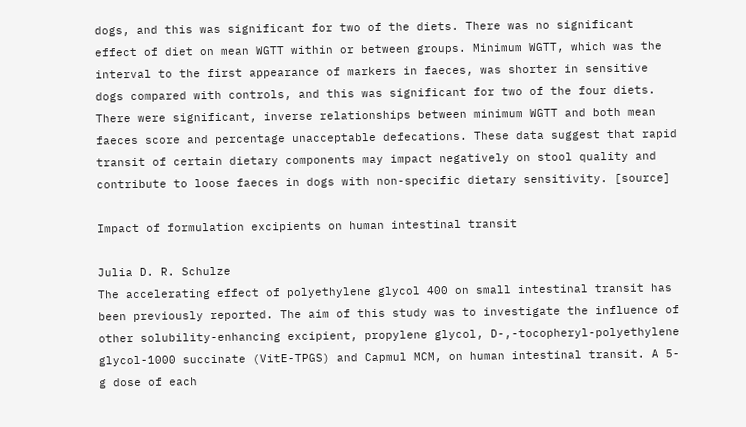dogs, and this was significant for two of the diets. There was no significant effect of diet on mean WGTT within or between groups. Minimum WGTT, which was the interval to the first appearance of markers in faeces, was shorter in sensitive dogs compared with controls, and this was significant for two of the four diets. There were significant, inverse relationships between minimum WGTT and both mean faeces score and percentage unacceptable defecations. These data suggest that rapid transit of certain dietary components may impact negatively on stool quality and contribute to loose faeces in dogs with non-specific dietary sensitivity. [source]

Impact of formulation excipients on human intestinal transit

Julia D. R. Schulze
The accelerating effect of polyethylene glycol 400 on small intestinal transit has been previously reported. The aim of this study was to investigate the influence of other solubility-enhancing excipient, propylene glycol, D-,-tocopheryl-polyethylene glycol-1000 succinate (VitE-TPGS) and Capmul MCM, on human intestinal transit. A 5-g dose of each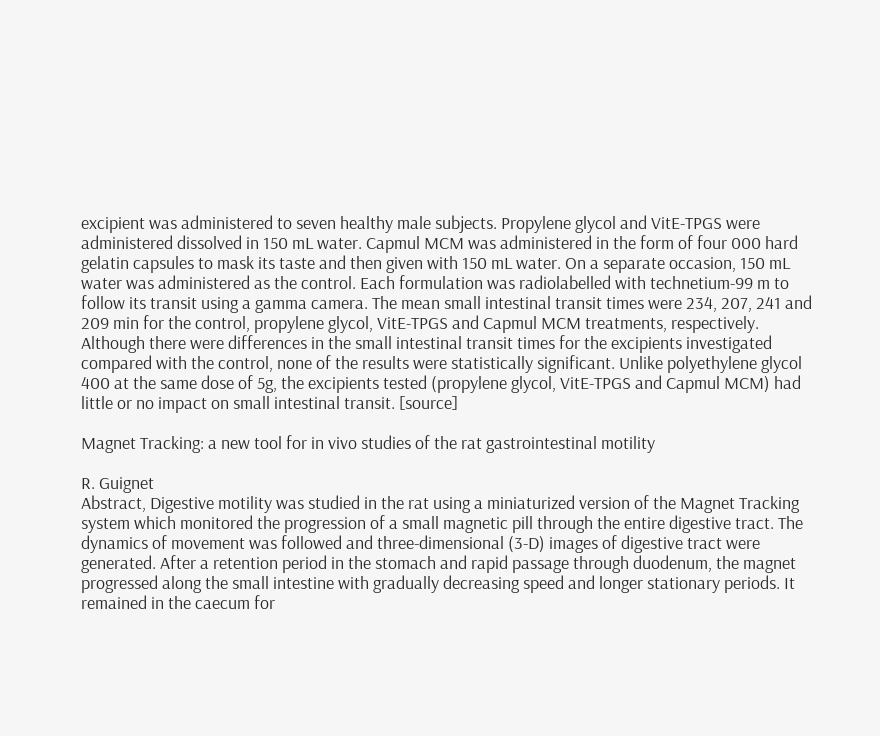excipient was administered to seven healthy male subjects. Propylene glycol and VitE-TPGS were administered dissolved in 150 mL water. Capmul MCM was administered in the form of four 000 hard gelatin capsules to mask its taste and then given with 150 mL water. On a separate occasion, 150 mL water was administered as the control. Each formulation was radiolabelled with technetium-99 m to follow its transit using a gamma camera. The mean small intestinal transit times were 234, 207, 241 and 209 min for the control, propylene glycol, VitE-TPGS and Capmul MCM treatments, respectively. Although there were differences in the small intestinal transit times for the excipients investigated compared with the control, none of the results were statistically significant. Unlike polyethylene glycol 400 at the same dose of 5g, the excipients tested (propylene glycol, VitE-TPGS and Capmul MCM) had little or no impact on small intestinal transit. [source]

Magnet Tracking: a new tool for in vivo studies of the rat gastrointestinal motility

R. Guignet
Abstract, Digestive motility was studied in the rat using a miniaturized version of the Magnet Tracking system which monitored the progression of a small magnetic pill through the entire digestive tract. The dynamics of movement was followed and three-dimensional (3-D) images of digestive tract were generated. After a retention period in the stomach and rapid passage through duodenum, the magnet progressed along the small intestine with gradually decreasing speed and longer stationary periods. It remained in the caecum for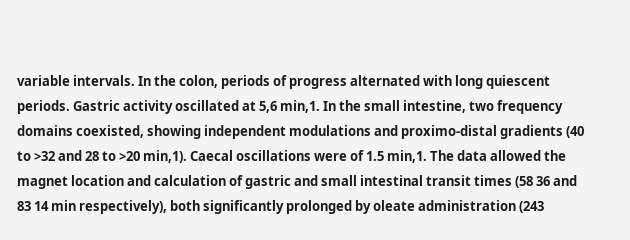variable intervals. In the colon, periods of progress alternated with long quiescent periods. Gastric activity oscillated at 5,6 min,1. In the small intestine, two frequency domains coexisted, showing independent modulations and proximo-distal gradients (40 to >32 and 28 to >20 min,1). Caecal oscillations were of 1.5 min,1. The data allowed the magnet location and calculation of gastric and small intestinal transit times (58 36 and 83 14 min respectively), both significantly prolonged by oleate administration (243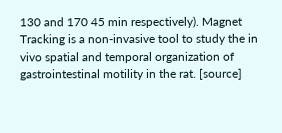130 and 170 45 min respectively). Magnet Tracking is a non-invasive tool to study the in vivo spatial and temporal organization of gastrointestinal motility in the rat. [source]